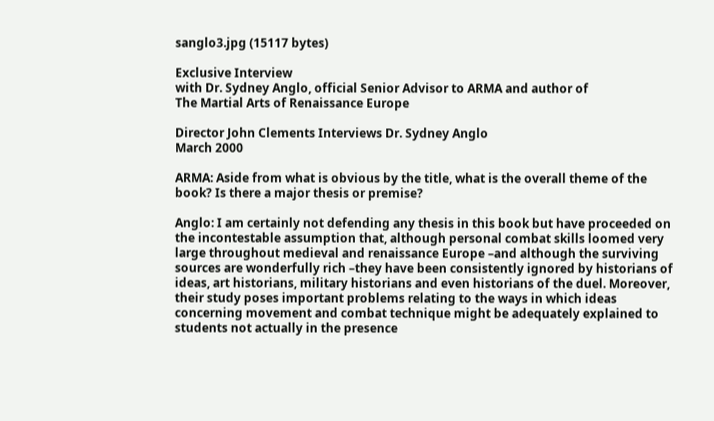sanglo3.jpg (15117 bytes)

Exclusive Interview
with Dr. Sydney Anglo, official Senior Advisor to ARMA and author of
The Martial Arts of Renaissance Europe

Director John Clements Interviews Dr. Sydney Anglo
March 2000

ARMA: Aside from what is obvious by the title, what is the overall theme of the book? Is there a major thesis or premise?

Anglo: I am certainly not defending any thesis in this book but have proceeded on the incontestable assumption that, although personal combat skills loomed very large throughout medieval and renaissance Europe –and although the surviving sources are wonderfully rich –they have been consistently ignored by historians of ideas, art historians, military historians and even historians of the duel. Moreover, their study poses important problems relating to the ways in which ideas concerning movement and combat technique might be adequately explained to students not actually in the presence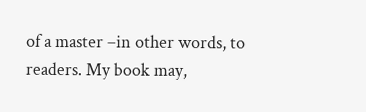of a master –in other words, to readers. My book may,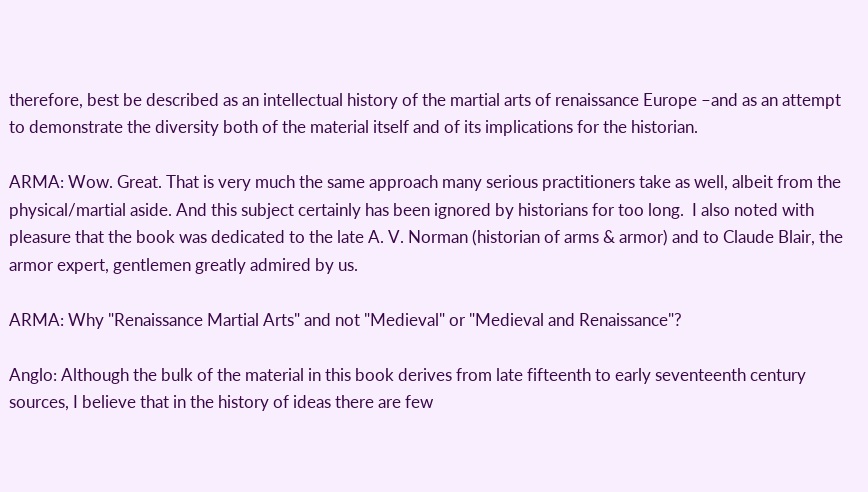therefore, best be described as an intellectual history of the martial arts of renaissance Europe –and as an attempt to demonstrate the diversity both of the material itself and of its implications for the historian.

ARMA: Wow. Great. That is very much the same approach many serious practitioners take as well, albeit from the physical/martial aside. And this subject certainly has been ignored by historians for too long.  I also noted with pleasure that the book was dedicated to the late A. V. Norman (historian of arms & armor) and to Claude Blair, the armor expert, gentlemen greatly admired by us.

ARMA: Why "Renaissance Martial Arts" and not "Medieval" or "Medieval and Renaissance"?

Anglo: Although the bulk of the material in this book derives from late fifteenth to early seventeenth century sources, I believe that in the history of ideas there are few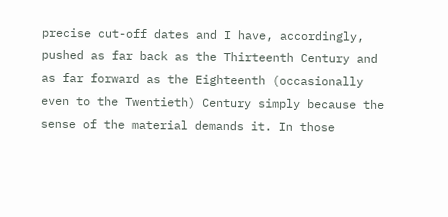precise cut-off dates and I have, accordingly, pushed as far back as the Thirteenth Century and as far forward as the Eighteenth (occasionally even to the Twentieth) Century simply because the sense of the material demands it. In those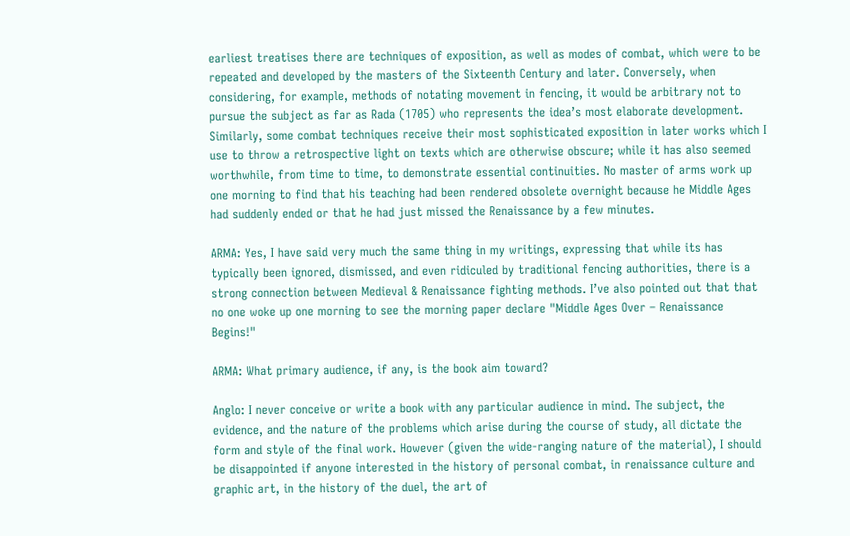earliest treatises there are techniques of exposition, as well as modes of combat, which were to be repeated and developed by the masters of the Sixteenth Century and later. Conversely, when considering, for example, methods of notating movement in fencing, it would be arbitrary not to pursue the subject as far as Rada (1705) who represents the idea’s most elaborate development. Similarly, some combat techniques receive their most sophisticated exposition in later works which I use to throw a retrospective light on texts which are otherwise obscure; while it has also seemed worthwhile, from time to time, to demonstrate essential continuities. No master of arms work up one morning to find that his teaching had been rendered obsolete overnight because he Middle Ages had suddenly ended or that he had just missed the Renaissance by a few minutes.

ARMA: Yes, I have said very much the same thing in my writings, expressing that while its has typically been ignored, dismissed, and even ridiculed by traditional fencing authorities, there is a strong connection between Medieval & Renaissance fighting methods. I’ve also pointed out that that no one woke up one morning to see the morning paper declare "Middle Ages Over – Renaissance Begins!"

ARMA: What primary audience, if any, is the book aim toward?

Anglo: I never conceive or write a book with any particular audience in mind. The subject, the evidence, and the nature of the problems which arise during the course of study, all dictate the form and style of the final work. However (given the wide-ranging nature of the material), I should be disappointed if anyone interested in the history of personal combat, in renaissance culture and graphic art, in the history of the duel, the art of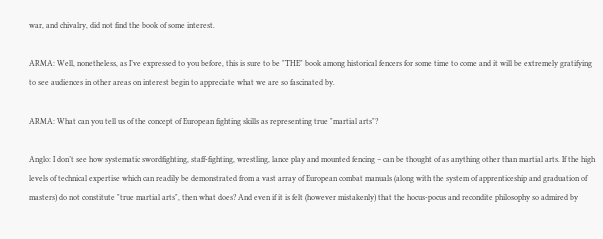war, and chivalry, did not find the book of some interest.

ARMA: Well, nonetheless, as I’ve expressed to you before, this is sure to be "THE" book among historical fencers for some time to come and it will be extremely gratifying to see audiences in other areas on interest begin to appreciate what we are so fascinated by.

ARMA: What can you tell us of the concept of European fighting skills as representing true "martial arts"?

Anglo: I don’t see how systematic swordfighting, staff-fighting, wrestling, lance play and mounted fencing – can be thought of as anything other than martial arts. If the high levels of technical expertise which can readily be demonstrated from a vast array of European combat manuals (along with the system of apprenticeship and graduation of masters) do not constitute "true martial arts", then what does? And even if it is felt (however mistakenly) that the hocus-pocus and recondite philosophy so admired by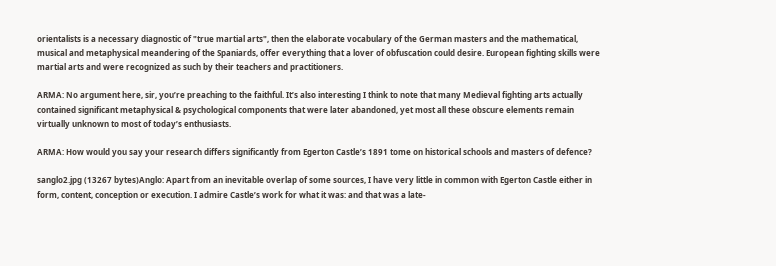orientalists is a necessary diagnostic of "true martial arts", then the elaborate vocabulary of the German masters and the mathematical, musical and metaphysical meandering of the Spaniards, offer everything that a lover of obfuscation could desire. European fighting skills were martial arts and were recognized as such by their teachers and practitioners.

ARMA: No argument here, sir, you’re preaching to the faithful. It’s also interesting I think to note that many Medieval fighting arts actually contained significant metaphysical & psychological components that were later abandoned, yet most all these obscure elements remain virtually unknown to most of today’s enthusiasts.

ARMA: How would you say your research differs significantly from Egerton Castle’s 1891 tome on historical schools and masters of defence?

sanglo2.jpg (13267 bytes)Anglo: Apart from an inevitable overlap of some sources, I have very little in common with Egerton Castle either in form, content, conception or execution. I admire Castle’s work for what it was: and that was a late-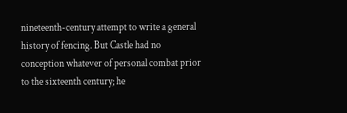nineteenth-century attempt to write a general history of fencing. But Castle had no conception whatever of personal combat prior to the sixteenth century; he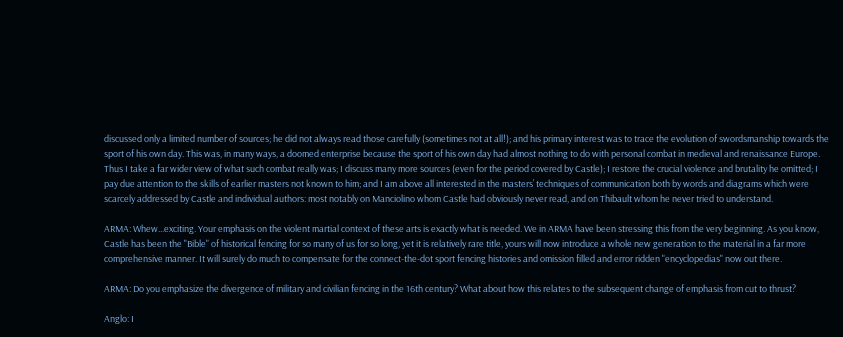discussed only a limited number of sources; he did not always read those carefully (sometimes not at all!); and his primary interest was to trace the evolution of swordsmanship towards the sport of his own day. This was, in many ways, a doomed enterprise because the sport of his own day had almost nothing to do with personal combat in medieval and renaissance Europe. Thus I take a far wider view of what such combat really was; I discuss many more sources (even for the period covered by Castle); I restore the crucial violence and brutality he omitted; I pay due attention to the skills of earlier masters not known to him; and I am above all interested in the masters’ techniques of communication both by words and diagrams which were scarcely addressed by Castle and individual authors: most notably on Manciolino whom Castle had obviously never read, and on Thibault whom he never tried to understand.

ARMA: Whew...exciting. Your emphasis on the violent martial context of these arts is exactly what is needed. We in ARMA have been stressing this from the very beginning. As you know, Castle has been the "Bible" of historical fencing for so many of us for so long, yet it is relatively rare title, yours will now introduce a whole new generation to the material in a far more comprehensive manner. It will surely do much to compensate for the connect-the-dot sport fencing histories and omission filled and error ridden "encyclopedias" now out there.

ARMA: Do you emphasize the divergence of military and civilian fencing in the 16th century? What about how this relates to the subsequent change of emphasis from cut to thrust?

Anglo: I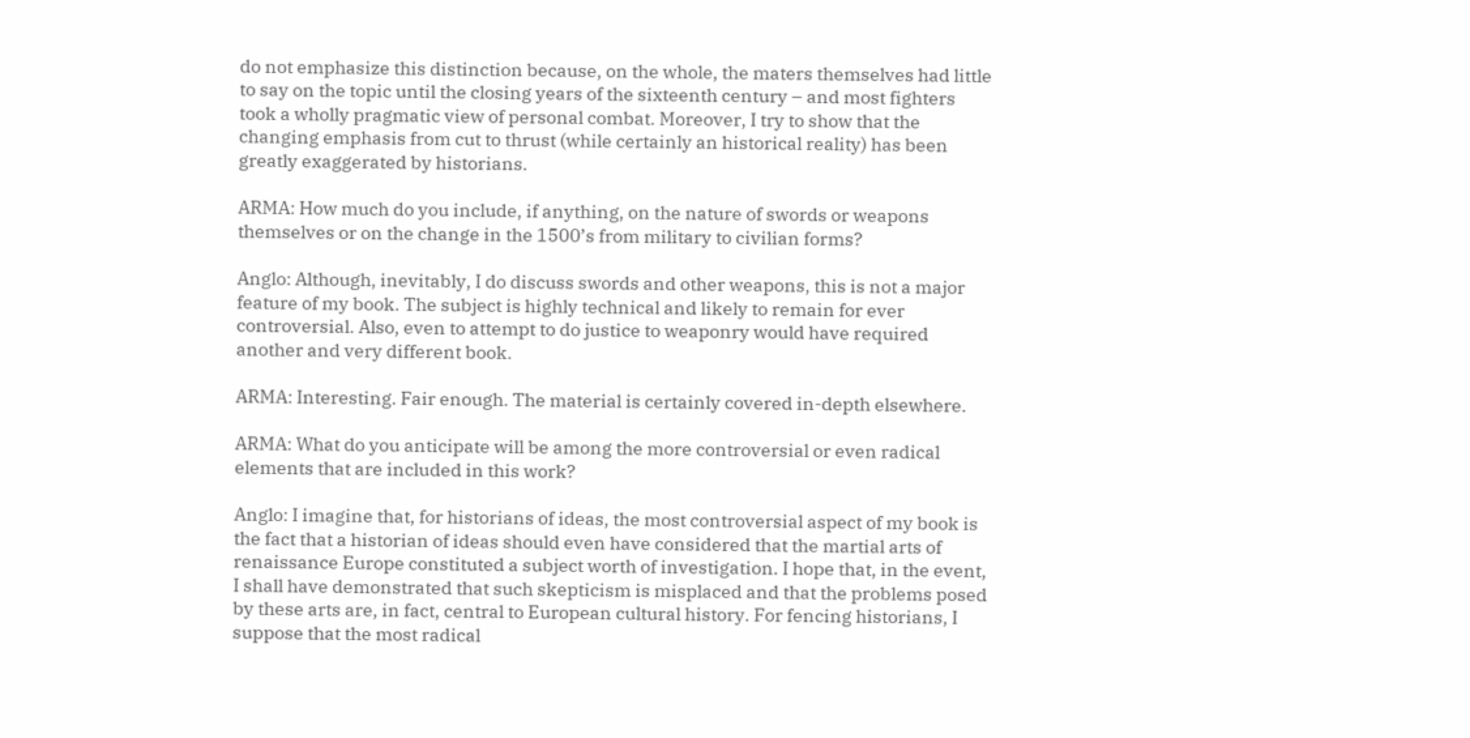do not emphasize this distinction because, on the whole, the maters themselves had little to say on the topic until the closing years of the sixteenth century – and most fighters took a wholly pragmatic view of personal combat. Moreover, I try to show that the changing emphasis from cut to thrust (while certainly an historical reality) has been greatly exaggerated by historians.

ARMA: How much do you include, if anything, on the nature of swords or weapons themselves or on the change in the 1500’s from military to civilian forms?

Anglo: Although, inevitably, I do discuss swords and other weapons, this is not a major feature of my book. The subject is highly technical and likely to remain for ever controversial. Also, even to attempt to do justice to weaponry would have required another and very different book.

ARMA: Interesting. Fair enough. The material is certainly covered in-depth elsewhere.

ARMA: What do you anticipate will be among the more controversial or even radical elements that are included in this work?

Anglo: I imagine that, for historians of ideas, the most controversial aspect of my book is the fact that a historian of ideas should even have considered that the martial arts of renaissance Europe constituted a subject worth of investigation. I hope that, in the event, I shall have demonstrated that such skepticism is misplaced and that the problems posed by these arts are, in fact, central to European cultural history. For fencing historians, I suppose that the most radical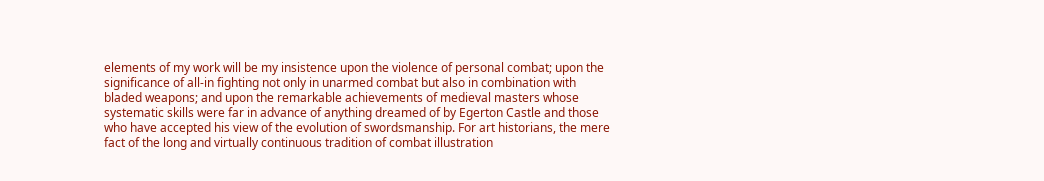elements of my work will be my insistence upon the violence of personal combat; upon the significance of all-in fighting not only in unarmed combat but also in combination with bladed weapons; and upon the remarkable achievements of medieval masters whose systematic skills were far in advance of anything dreamed of by Egerton Castle and those who have accepted his view of the evolution of swordsmanship. For art historians, the mere fact of the long and virtually continuous tradition of combat illustration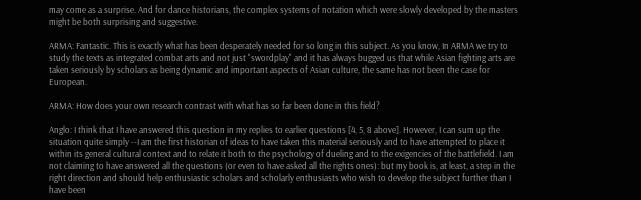may come as a surprise. And for dance historians, the complex systems of notation which were slowly developed by the masters might be both surprising and suggestive.

ARMA: Fantastic. This is exactly what has been desperately needed for so long in this subject. As you know, In ARMA we try to study the texts as integrated combat arts and not just "swordplay" and it has always bugged us that while Asian fighting arts are taken seriously by scholars as being dynamic and important aspects of Asian culture, the same has not been the case for European.

ARMA: How does your own research contrast with what has so far been done in this field?

Anglo: I think that I have answered this question in my replies to earlier questions [4, 5, 8 above]. However, I can sum up the situation quite simply --I am the first historian of ideas to have taken this material seriously and to have attempted to place it within its general cultural context and to relate it both to the psychology of dueling and to the exigencies of the battlefield. I am not claiming to have answered all the questions (or even to have asked all the rights ones): but my book is, at least, a step in the right direction and should help enthusiastic scholars and scholarly enthusiasts who wish to develop the subject further than I have been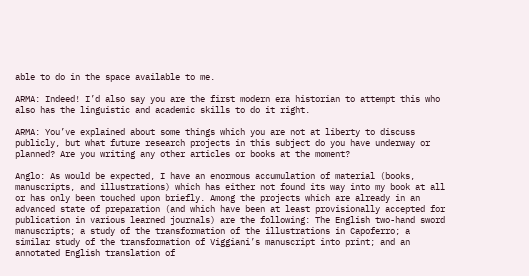able to do in the space available to me.

ARMA: Indeed! I’d also say you are the first modern era historian to attempt this who also has the linguistic and academic skills to do it right.

ARMA: You’ve explained about some things which you are not at liberty to discuss publicly, but what future research projects in this subject do you have underway or planned? Are you writing any other articles or books at the moment?

Anglo: As would be expected, I have an enormous accumulation of material (books, manuscripts, and illustrations) which has either not found its way into my book at all or has only been touched upon briefly. Among the projects which are already in an advanced state of preparation (and which have been at least provisionally accepted for publication in various learned journals) are the following: The English two-hand sword manuscripts; a study of the transformation of the illustrations in Capoferro; a similar study of the transformation of Viggiani’s manuscript into print; and an annotated English translation of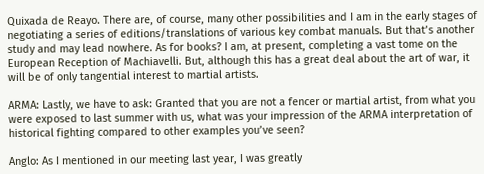Quixada de Reayo. There are, of course, many other possibilities and I am in the early stages of negotiating a series of editions/translations of various key combat manuals. But that’s another study and may lead nowhere. As for books? I am, at present, completing a vast tome on the European Reception of Machiavelli. But, although this has a great deal about the art of war, it will be of only tangential interest to martial artists.

ARMA: Lastly, we have to ask: Granted that you are not a fencer or martial artist, from what you were exposed to last summer with us, what was your impression of the ARMA interpretation of historical fighting compared to other examples you’ve seen?

Anglo: As I mentioned in our meeting last year, I was greatly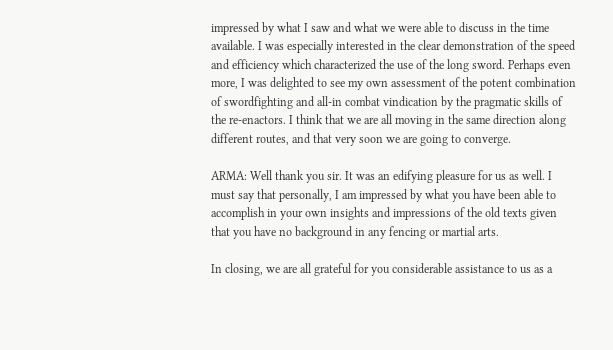impressed by what I saw and what we were able to discuss in the time available. I was especially interested in the clear demonstration of the speed and efficiency which characterized the use of the long sword. Perhaps even more, I was delighted to see my own assessment of the potent combination of swordfighting and all-in combat vindication by the pragmatic skills of the re-enactors. I think that we are all moving in the same direction along different routes, and that very soon we are going to converge.

ARMA: Well thank you sir. It was an edifying pleasure for us as well. I must say that personally, I am impressed by what you have been able to accomplish in your own insights and impressions of the old texts given that you have no background in any fencing or martial arts.

In closing, we are all grateful for you considerable assistance to us as a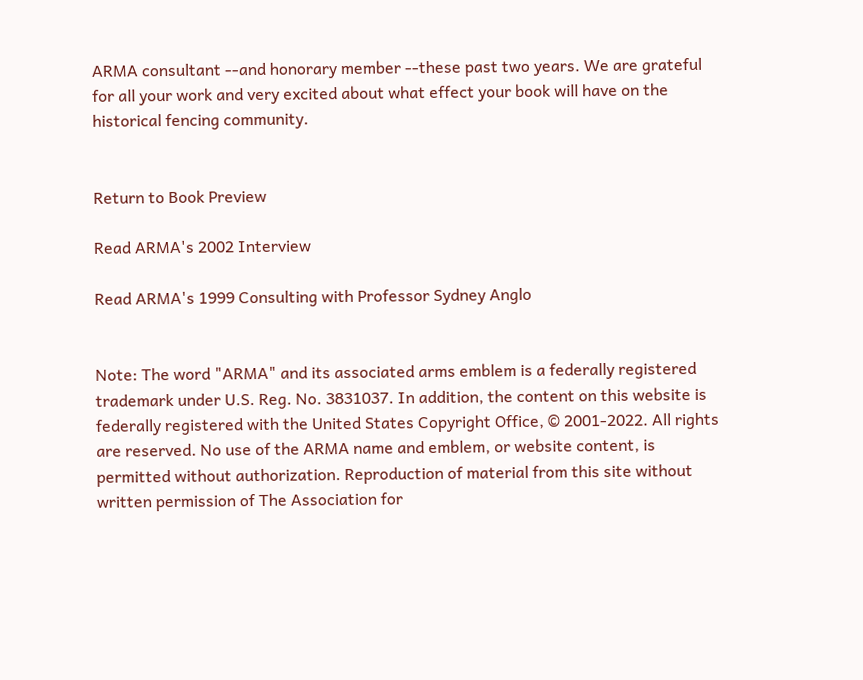ARMA consultant --and honorary member --these past two years. We are grateful for all your work and very excited about what effect your book will have on the historical fencing community.


Return to Book Preview

Read ARMA's 2002 Interview

Read ARMA's 1999 Consulting with Professor Sydney Anglo


Note: The word "ARMA" and its associated arms emblem is a federally registered trademark under U.S. Reg. No. 3831037. In addition, the content on this website is federally registered with the United States Copyright Office, © 2001-2022. All rights are reserved. No use of the ARMA name and emblem, or website content, is permitted without authorization. Reproduction of material from this site without written permission of The Association for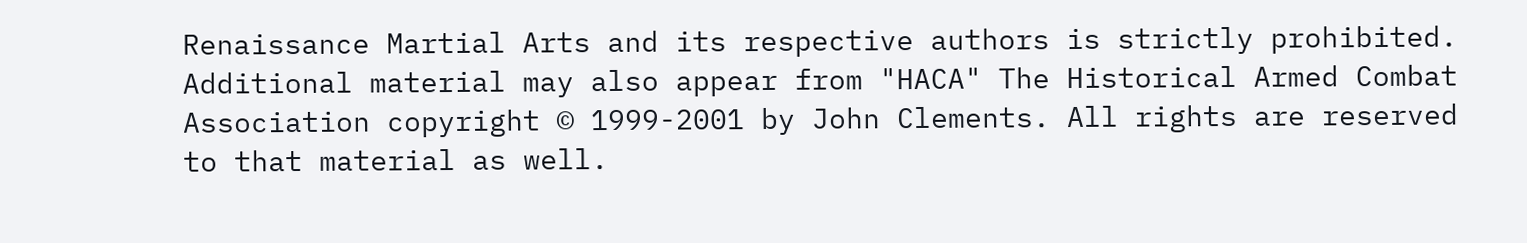Renaissance Martial Arts and its respective authors is strictly prohibited. Additional material may also appear from "HACA" The Historical Armed Combat Association copyright © 1999-2001 by John Clements. All rights are reserved to that material as well.